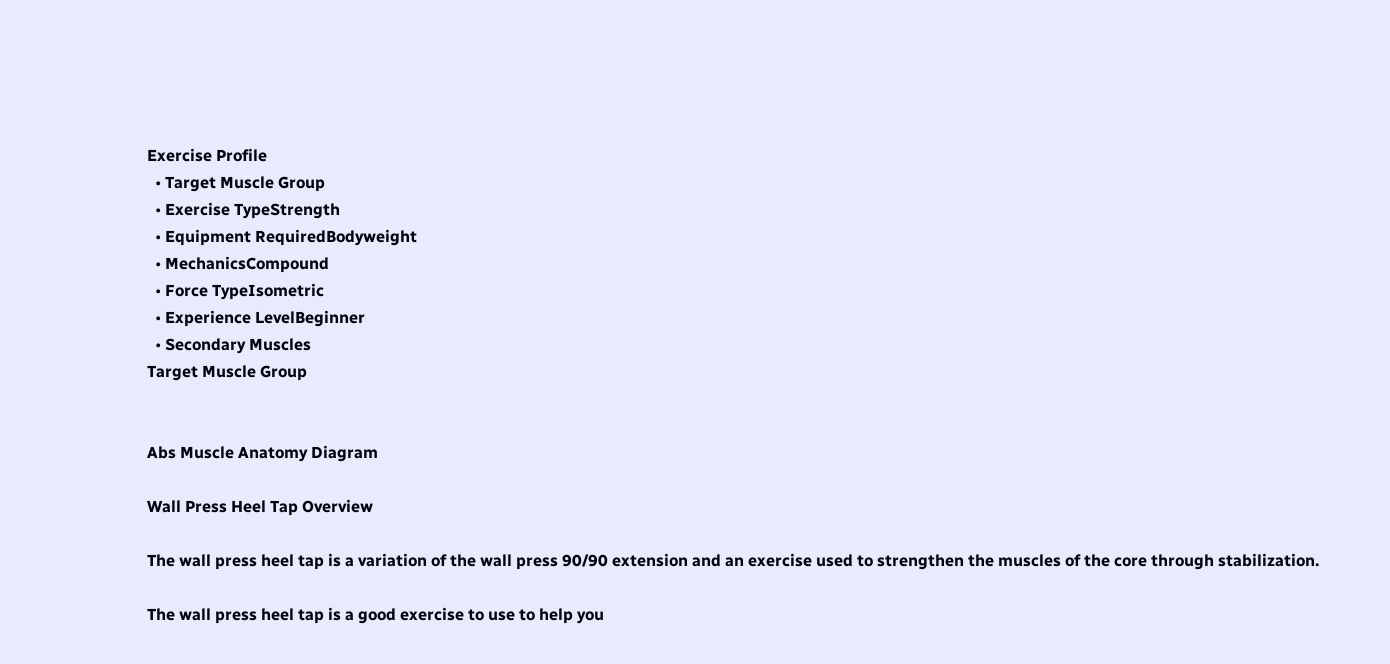Exercise Profile
  • Target Muscle Group
  • Exercise TypeStrength
  • Equipment RequiredBodyweight
  • MechanicsCompound
  • Force TypeIsometric
  • Experience LevelBeginner
  • Secondary Muscles
Target Muscle Group


Abs Muscle Anatomy Diagram

Wall Press Heel Tap Overview

The wall press heel tap is a variation of the wall press 90/90 extension and an exercise used to strengthen the muscles of the core through stabilization.

The wall press heel tap is a good exercise to use to help you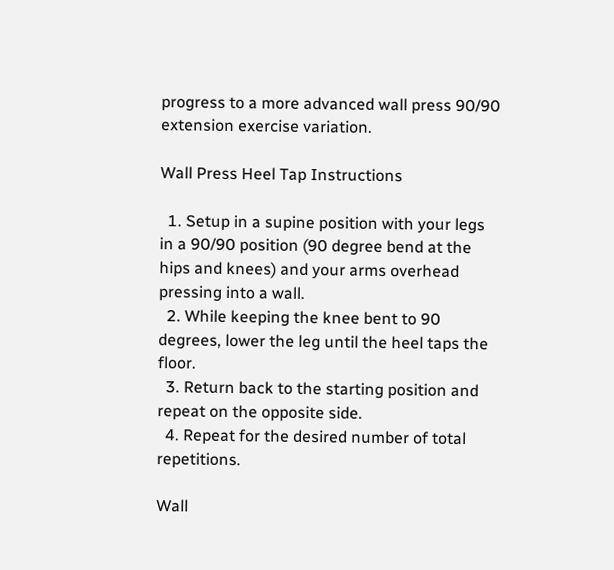progress to a more advanced wall press 90/90 extension exercise variation.

Wall Press Heel Tap Instructions

  1. Setup in a supine position with your legs in a 90/90 position (90 degree bend at the hips and knees) and your arms overhead pressing into a wall.
  2. While keeping the knee bent to 90 degrees, lower the leg until the heel taps the floor.
  3. Return back to the starting position and repeat on the opposite side.
  4. Repeat for the desired number of total repetitions.

Wall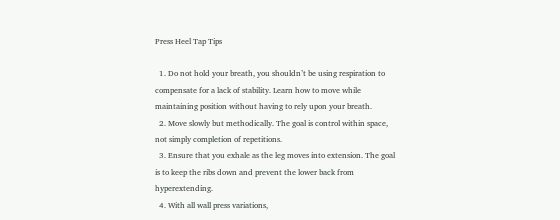Press Heel Tap Tips

  1. Do not hold your breath, you shouldn’t be using respiration to compensate for a lack of stability. Learn how to move while maintaining position without having to rely upon your breath.
  2. Move slowly but methodically. The goal is control within space, not simply completion of repetitions.
  3. Ensure that you exhale as the leg moves into extension. The goal is to keep the ribs down and prevent the lower back from hyperextending.
  4. With all wall press variations,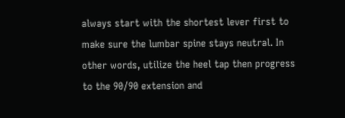always start with the shortest lever first to make sure the lumbar spine stays neutral. In other words, utilize the heel tap then progress to the 90/90 extension and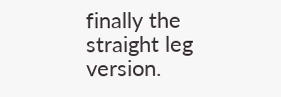finally the straight leg version.